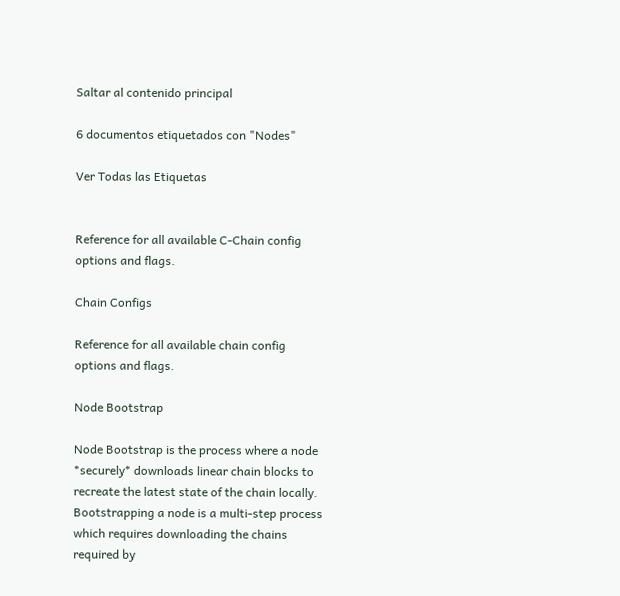Saltar al contenido principal

6 documentos etiquetados con "Nodes"

Ver Todas las Etiquetas


Reference for all available C-Chain config options and flags.

Chain Configs

Reference for all available chain config options and flags.

Node Bootstrap

Node Bootstrap is the process where a node *securely* downloads linear chain blocks to recreate the latest state of the chain locally. Bootstrapping a node is a multi-step process which requires downloading the chains required by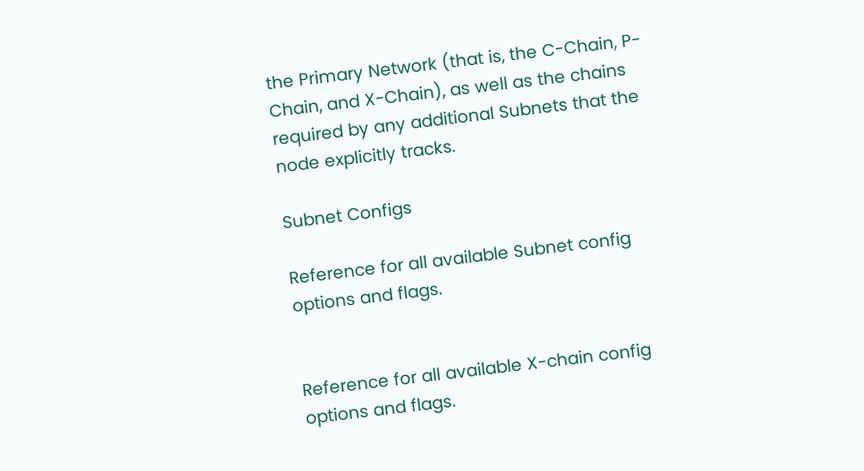the Primary Network (that is, the C-Chain, P-Chain, and X-Chain), as well as the chains required by any additional Subnets that the node explicitly tracks.

Subnet Configs

Reference for all available Subnet config options and flags.


Reference for all available X-chain config options and flags.